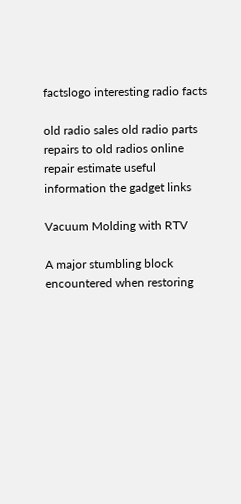factslogo interesting radio facts

old radio sales old radio parts repairs to old radios online repair estimate useful information the gadget links

Vacuum Molding with RTV

A major stumbling block encountered when restoring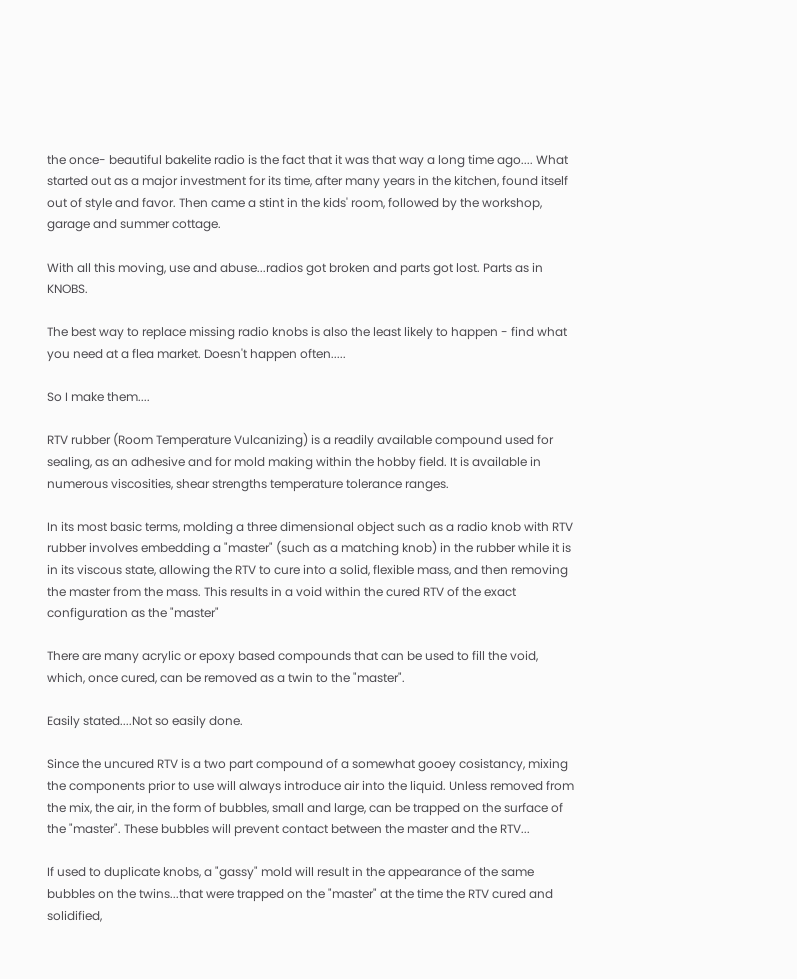the once- beautiful bakelite radio is the fact that it was that way a long time ago.... What started out as a major investment for its time, after many years in the kitchen, found itself out of style and favor. Then came a stint in the kids' room, followed by the workshop, garage and summer cottage.

With all this moving, use and abuse...radios got broken and parts got lost. Parts as in KNOBS.

The best way to replace missing radio knobs is also the least likely to happen - find what you need at a flea market. Doesn't happen often.....

So I make them....

RTV rubber (Room Temperature Vulcanizing) is a readily available compound used for sealing, as an adhesive and for mold making within the hobby field. It is available in numerous viscosities, shear strengths temperature tolerance ranges.

In its most basic terms, molding a three dimensional object such as a radio knob with RTV rubber involves embedding a "master" (such as a matching knob) in the rubber while it is in its viscous state, allowing the RTV to cure into a solid, flexible mass, and then removing the master from the mass. This results in a void within the cured RTV of the exact configuration as the "master"

There are many acrylic or epoxy based compounds that can be used to fill the void, which, once cured, can be removed as a twin to the "master".

Easily stated....Not so easily done.

Since the uncured RTV is a two part compound of a somewhat gooey cosistancy, mixing the components prior to use will always introduce air into the liquid. Unless removed from the mix, the air, in the form of bubbles, small and large, can be trapped on the surface of the "master". These bubbles will prevent contact between the master and the RTV...

If used to duplicate knobs, a "gassy" mold will result in the appearance of the same bubbles on the twins...that were trapped on the "master" at the time the RTV cured and solidified,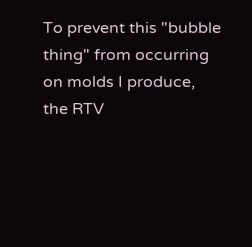To prevent this "bubble thing" from occurring on molds I produce, the RTV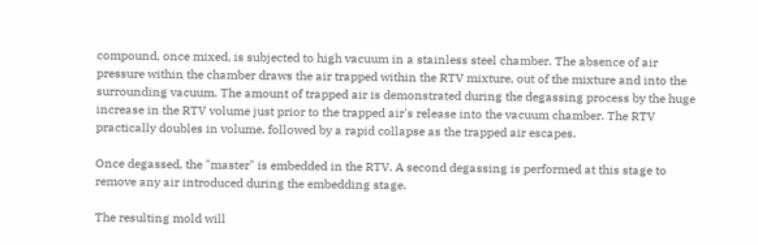compound, once mixed, is subjected to high vacuum in a stainless steel chamber. The absence of air pressure within the chamber draws the air trapped within the RTV mixture, out of the mixture and into the surrounding vacuum. The amount of trapped air is demonstrated during the degassing process by the huge increase in the RTV volume just prior to the trapped air's release into the vacuum chamber. The RTV practically doubles in volume, followed by a rapid collapse as the trapped air escapes.

Once degassed, the "master" is embedded in the RTV. A second degassing is performed at this stage to remove any air introduced during the embedding stage.

The resulting mold will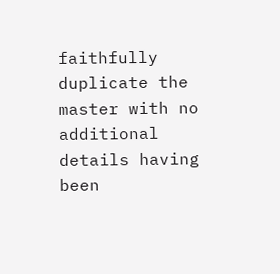faithfully duplicate the master with no additional details having been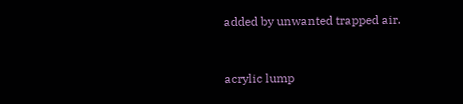added by unwanted trapped air.


acrylic lump